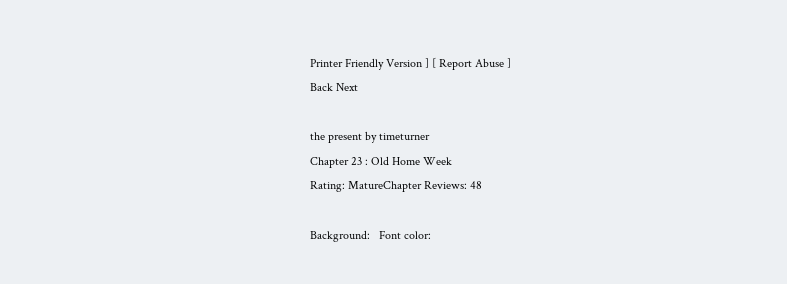Printer Friendly Version ] [ Report Abuse ]
Back Next

the present by timeturner
Chapter 23 : Old Home Week
Rating: MatureChapter Reviews: 48

Background:   Font color: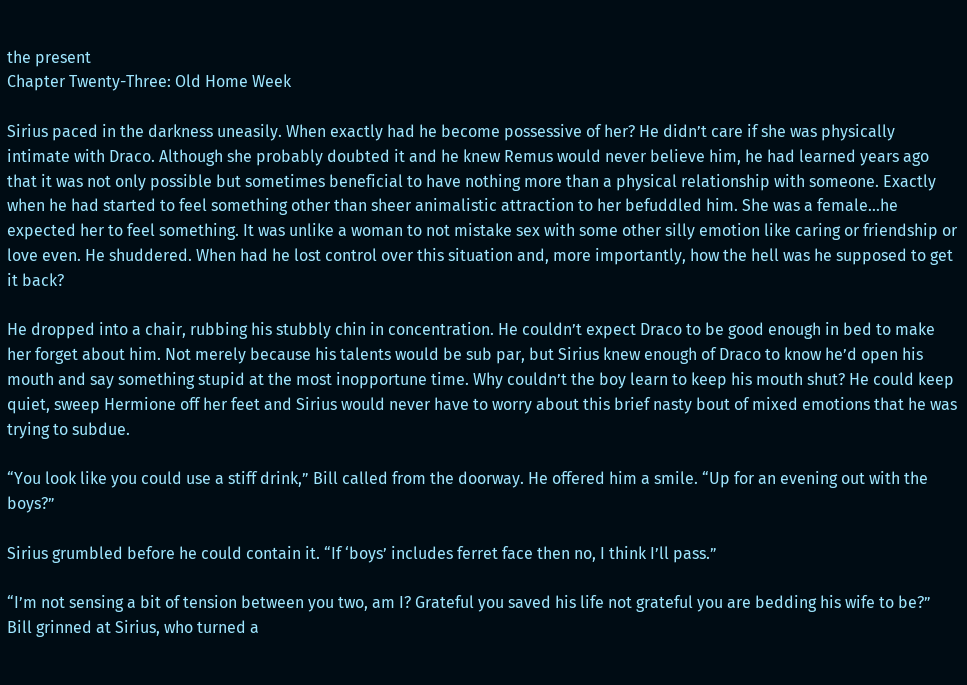the present
Chapter Twenty-Three: Old Home Week

Sirius paced in the darkness uneasily. When exactly had he become possessive of her? He didn’t care if she was physically intimate with Draco. Although she probably doubted it and he knew Remus would never believe him, he had learned years ago that it was not only possible but sometimes beneficial to have nothing more than a physical relationship with someone. Exactly when he had started to feel something other than sheer animalistic attraction to her befuddled him. She was a female…he expected her to feel something. It was unlike a woman to not mistake sex with some other silly emotion like caring or friendship or love even. He shuddered. When had he lost control over this situation and, more importantly, how the hell was he supposed to get it back?

He dropped into a chair, rubbing his stubbly chin in concentration. He couldn’t expect Draco to be good enough in bed to make her forget about him. Not merely because his talents would be sub par, but Sirius knew enough of Draco to know he’d open his mouth and say something stupid at the most inopportune time. Why couldn’t the boy learn to keep his mouth shut? He could keep quiet, sweep Hermione off her feet and Sirius would never have to worry about this brief nasty bout of mixed emotions that he was trying to subdue.

“You look like you could use a stiff drink,” Bill called from the doorway. He offered him a smile. “Up for an evening out with the boys?”

Sirius grumbled before he could contain it. “If ‘boys’ includes ferret face then no, I think I’ll pass.”

“I’m not sensing a bit of tension between you two, am I? Grateful you saved his life not grateful you are bedding his wife to be?” Bill grinned at Sirius, who turned a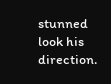stunned look his direction.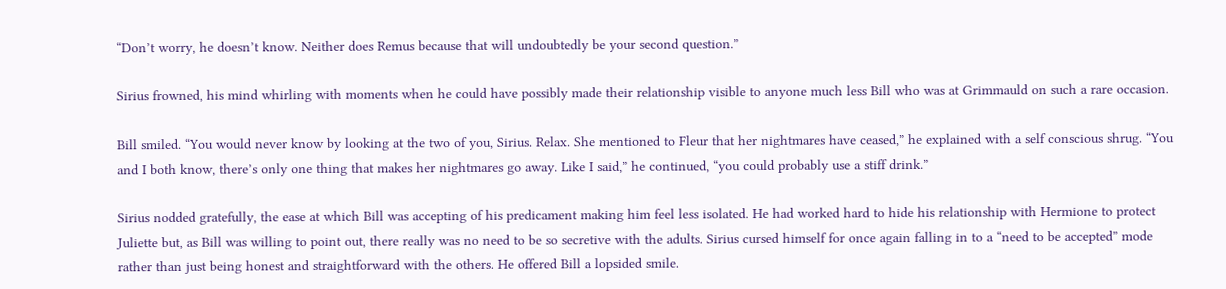“Don’t worry, he doesn’t know. Neither does Remus because that will undoubtedly be your second question.”

Sirius frowned, his mind whirling with moments when he could have possibly made their relationship visible to anyone much less Bill who was at Grimmauld on such a rare occasion.

Bill smiled. “You would never know by looking at the two of you, Sirius. Relax. She mentioned to Fleur that her nightmares have ceased,” he explained with a self conscious shrug. “You and I both know, there’s only one thing that makes her nightmares go away. Like I said,” he continued, “you could probably use a stiff drink.”

Sirius nodded gratefully, the ease at which Bill was accepting of his predicament making him feel less isolated. He had worked hard to hide his relationship with Hermione to protect Juliette but, as Bill was willing to point out, there really was no need to be so secretive with the adults. Sirius cursed himself for once again falling in to a “need to be accepted” mode rather than just being honest and straightforward with the others. He offered Bill a lopsided smile.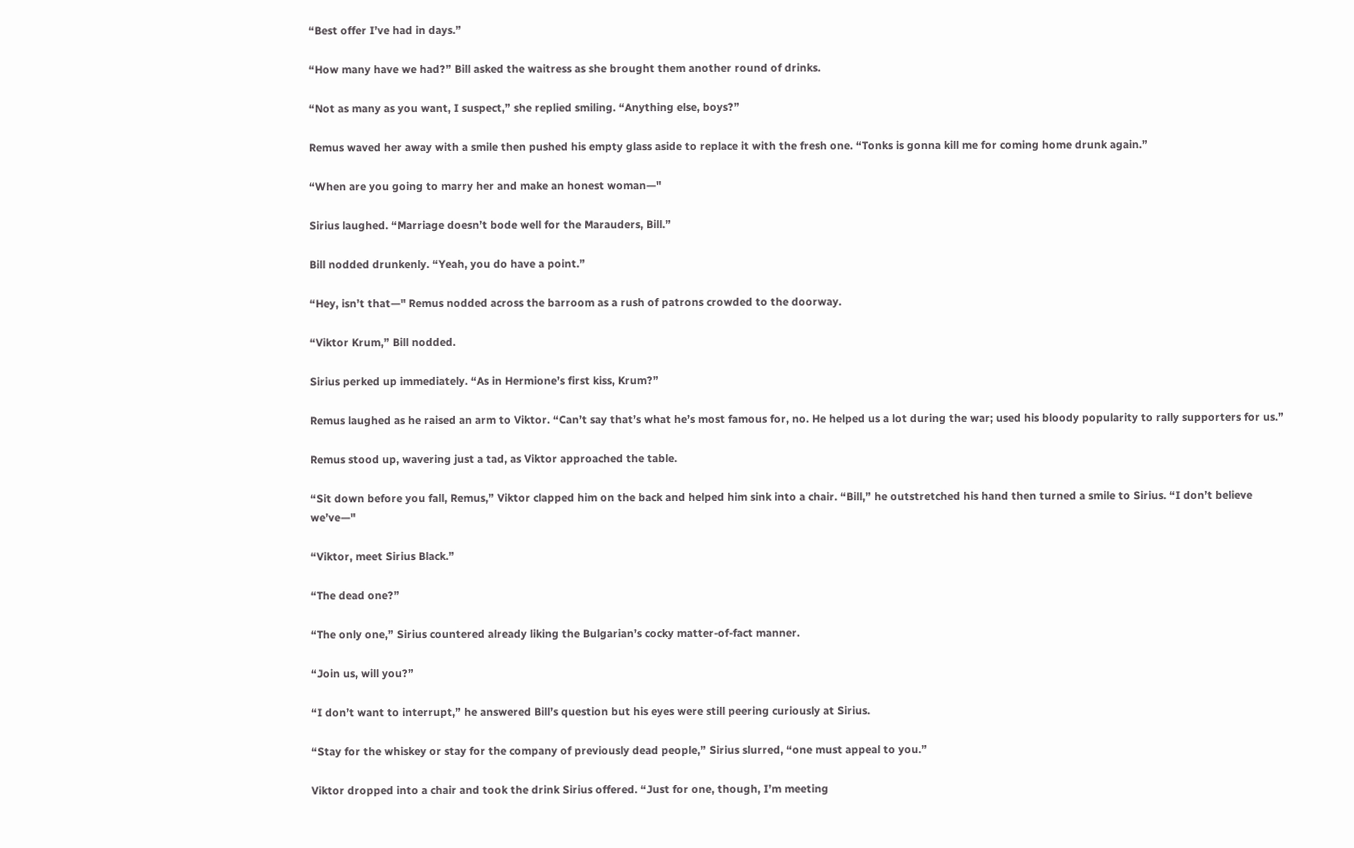“Best offer I’ve had in days.”

“How many have we had?” Bill asked the waitress as she brought them another round of drinks.

“Not as many as you want, I suspect,” she replied smiling. “Anything else, boys?”

Remus waved her away with a smile then pushed his empty glass aside to replace it with the fresh one. “Tonks is gonna kill me for coming home drunk again.”

“When are you going to marry her and make an honest woman—"

Sirius laughed. “Marriage doesn’t bode well for the Marauders, Bill.”

Bill nodded drunkenly. “Yeah, you do have a point.”

“Hey, isn’t that—" Remus nodded across the barroom as a rush of patrons crowded to the doorway.

“Viktor Krum,” Bill nodded.

Sirius perked up immediately. “As in Hermione’s first kiss, Krum?”

Remus laughed as he raised an arm to Viktor. “Can’t say that’s what he’s most famous for, no. He helped us a lot during the war; used his bloody popularity to rally supporters for us.”

Remus stood up, wavering just a tad, as Viktor approached the table.

“Sit down before you fall, Remus,” Viktor clapped him on the back and helped him sink into a chair. “Bill,” he outstretched his hand then turned a smile to Sirius. “I don’t believe we’ve—"

“Viktor, meet Sirius Black.”

“The dead one?”

“The only one,” Sirius countered already liking the Bulgarian’s cocky matter-of-fact manner.

“Join us, will you?”

“I don’t want to interrupt,” he answered Bill’s question but his eyes were still peering curiously at Sirius.

“Stay for the whiskey or stay for the company of previously dead people,” Sirius slurred, “one must appeal to you.”

Viktor dropped into a chair and took the drink Sirius offered. “Just for one, though, I’m meeting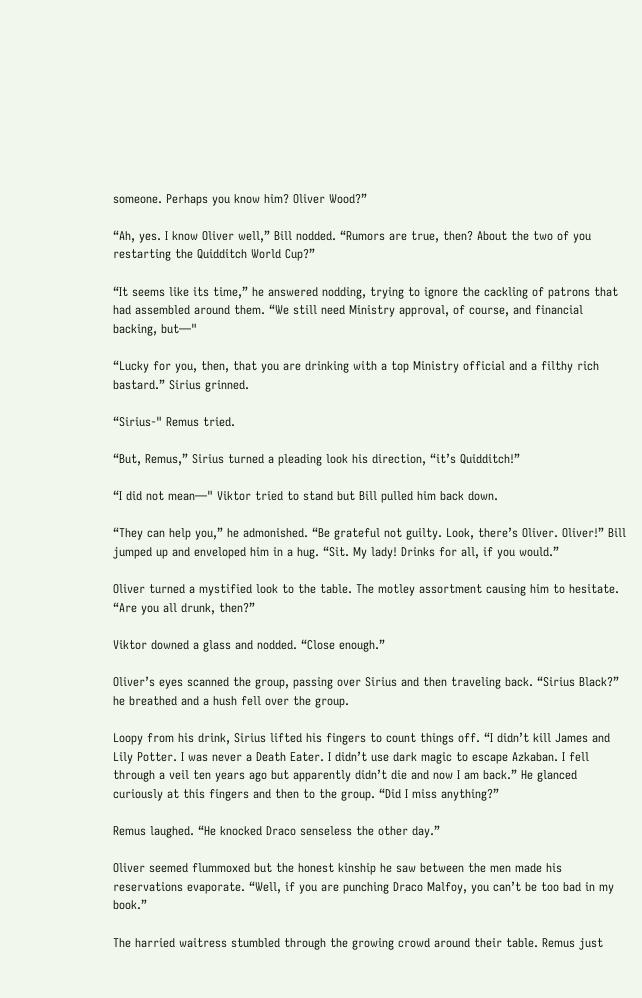someone. Perhaps you know him? Oliver Wood?”

“Ah, yes. I know Oliver well,” Bill nodded. “Rumors are true, then? About the two of you restarting the Quidditch World Cup?”

“It seems like its time,” he answered nodding, trying to ignore the cackling of patrons that had assembled around them. “We still need Ministry approval, of course, and financial backing, but—"

“Lucky for you, then, that you are drinking with a top Ministry official and a filthy rich bastard.” Sirius grinned.

“Sirius-" Remus tried.

“But, Remus,” Sirius turned a pleading look his direction, “it’s Quidditch!”

“I did not mean—" Viktor tried to stand but Bill pulled him back down.

“They can help you,” he admonished. “Be grateful not guilty. Look, there’s Oliver. Oliver!” Bill jumped up and enveloped him in a hug. “Sit. My lady! Drinks for all, if you would.”

Oliver turned a mystified look to the table. The motley assortment causing him to hesitate. “Are you all drunk, then?”

Viktor downed a glass and nodded. “Close enough.”

Oliver’s eyes scanned the group, passing over Sirius and then traveling back. “Sirius Black?” he breathed and a hush fell over the group.

Loopy from his drink, Sirius lifted his fingers to count things off. “I didn’t kill James and Lily Potter. I was never a Death Eater. I didn’t use dark magic to escape Azkaban. I fell through a veil ten years ago but apparently didn’t die and now I am back.” He glanced curiously at this fingers and then to the group. “Did I miss anything?”

Remus laughed. “He knocked Draco senseless the other day.”

Oliver seemed flummoxed but the honest kinship he saw between the men made his reservations evaporate. “Well, if you are punching Draco Malfoy, you can’t be too bad in my book.”

The harried waitress stumbled through the growing crowd around their table. Remus just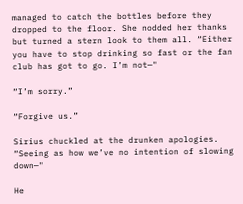managed to catch the bottles before they dropped to the floor. She nodded her thanks but turned a stern look to them all. “Either you have to stop drinking so fast or the fan club has got to go. I’m not—"

“I’m sorry.”

“Forgive us.”

Sirius chuckled at the drunken apologies. “Seeing as how we’ve no intention of slowing down—"

He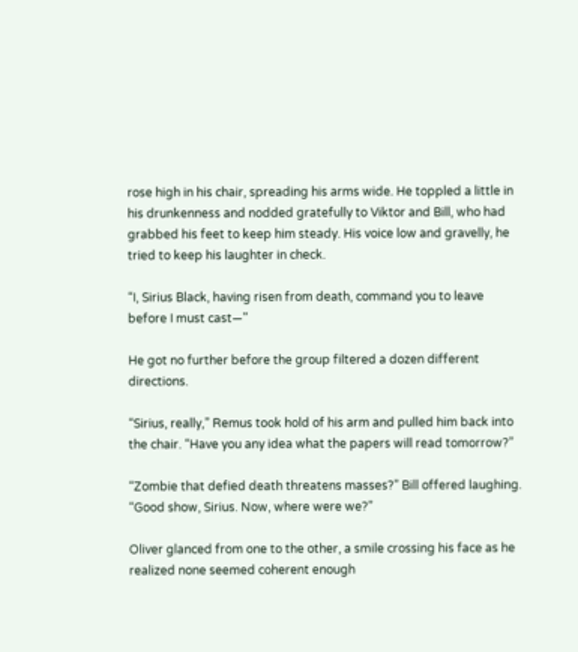rose high in his chair, spreading his arms wide. He toppled a little in his drunkenness and nodded gratefully to Viktor and Bill, who had grabbed his feet to keep him steady. His voice low and gravelly, he tried to keep his laughter in check.

“I, Sirius Black, having risen from death, command you to leave before I must cast—"

He got no further before the group filtered a dozen different directions.

“Sirius, really,” Remus took hold of his arm and pulled him back into the chair. “Have you any idea what the papers will read tomorrow?”

“Zombie that defied death threatens masses?” Bill offered laughing. “Good show, Sirius. Now, where were we?”

Oliver glanced from one to the other, a smile crossing his face as he realized none seemed coherent enough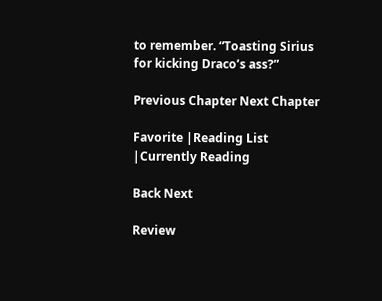to remember. “Toasting Sirius for kicking Draco’s ass?”

Previous Chapter Next Chapter

Favorite |Reading List |Currently Reading

Back Next

Review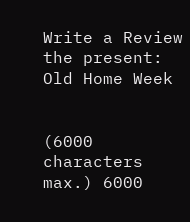Write a Review
the present: Old Home Week


(6000 characters max.) 6000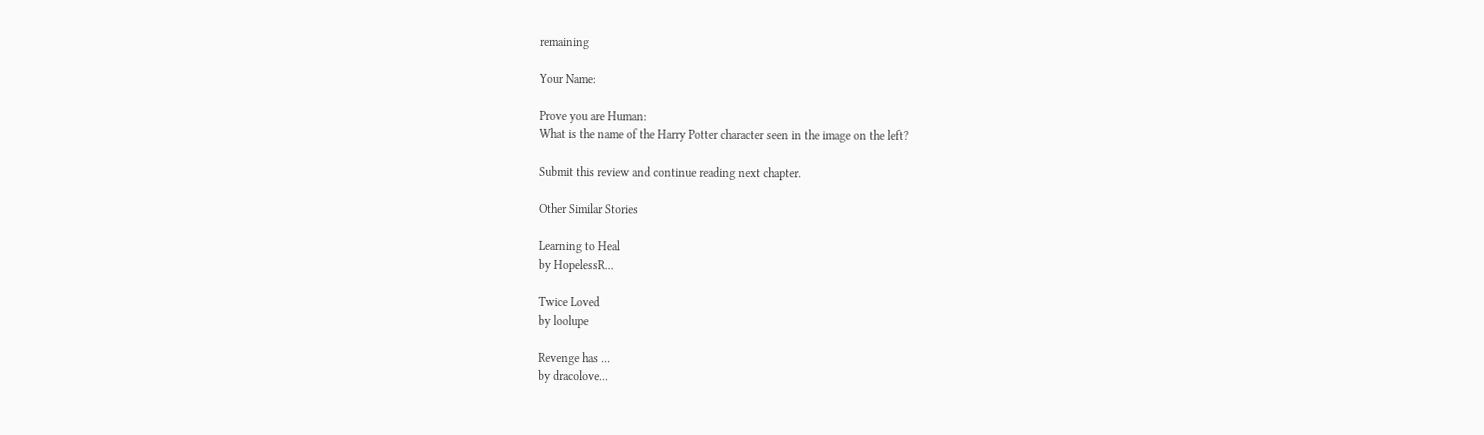remaining

Your Name:

Prove you are Human:
What is the name of the Harry Potter character seen in the image on the left?

Submit this review and continue reading next chapter.

Other Similar Stories

Learning to Heal
by HopelessR...

Twice Loved
by loolupe

Revenge has ...
by dracolove...